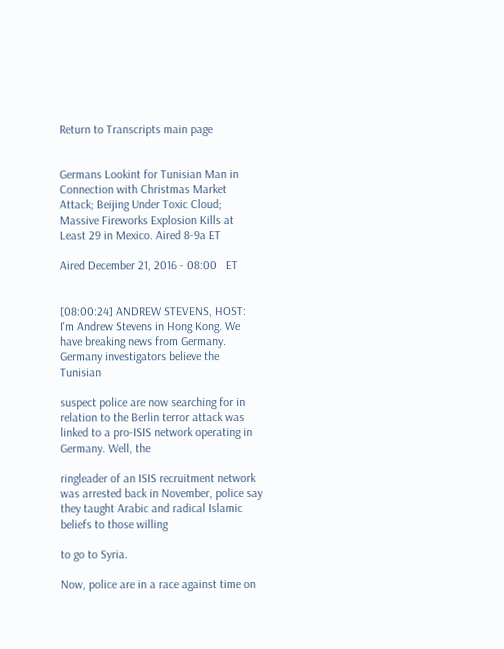Return to Transcripts main page


Germans Lookint for Tunisian Man in Connection with Christmas Market Attack; Beijing Under Toxic Cloud; Massive Fireworks Explosion Kills at Least 29 in Mexico. Aired 8-9a ET

Aired December 21, 2016 - 08:00   ET


[08:00:24] ANDREW STEVENS, HOST: I'm Andrew Stevens in Hong Kong. We have breaking news from Germany. Germany investigators believe the Tunisian

suspect police are now searching for in relation to the Berlin terror attack was linked to a pro-ISIS network operating in Germany. Well, the

ringleader of an ISIS recruitment network was arrested back in November, police say they taught Arabic and radical Islamic beliefs to those willing

to go to Syria.

Now, police are in a race against time on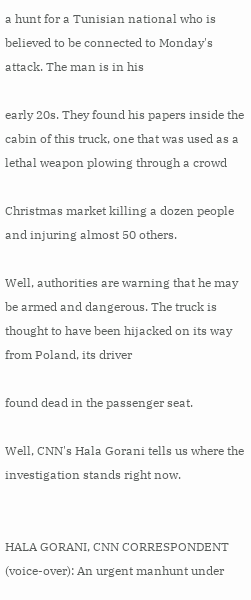a hunt for a Tunisian national who is believed to be connected to Monday's attack. The man is in his

early 20s. They found his papers inside the cabin of this truck, one that was used as a lethal weapon plowing through a crowd

Christmas market killing a dozen people and injuring almost 50 others.

Well, authorities are warning that he may be armed and dangerous. The truck is thought to have been hijacked on its way from Poland, its driver

found dead in the passenger seat.

Well, CNN's Hala Gorani tells us where the investigation stands right now.


HALA GORANI, CNN CORRESPONDENT (voice-over): An urgent manhunt under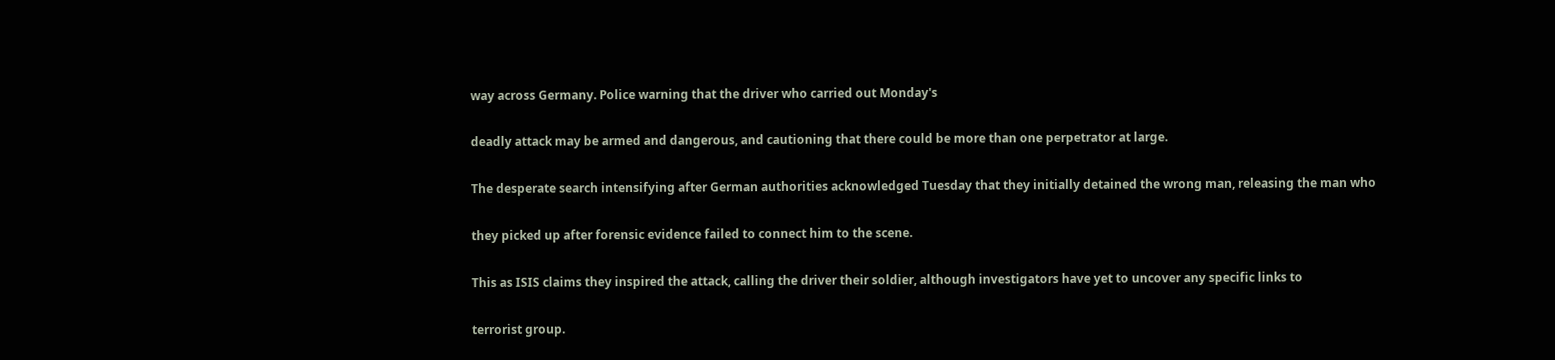way across Germany. Police warning that the driver who carried out Monday's

deadly attack may be armed and dangerous, and cautioning that there could be more than one perpetrator at large.

The desperate search intensifying after German authorities acknowledged Tuesday that they initially detained the wrong man, releasing the man who

they picked up after forensic evidence failed to connect him to the scene.

This as ISIS claims they inspired the attack, calling the driver their soldier, although investigators have yet to uncover any specific links to

terrorist group.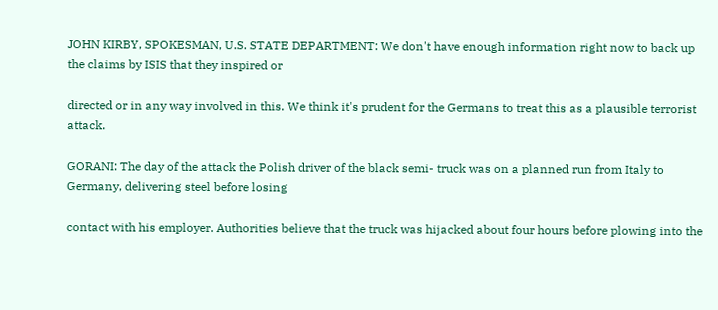JOHN KIRBY, SPOKESMAN, U.S. STATE DEPARTMENT: We don't have enough information right now to back up the claims by ISIS that they inspired or

directed or in any way involved in this. We think it's prudent for the Germans to treat this as a plausible terrorist attack.

GORANI: The day of the attack the Polish driver of the black semi- truck was on a planned run from Italy to Germany, delivering steel before losing

contact with his employer. Authorities believe that the truck was hijacked about four hours before plowing into the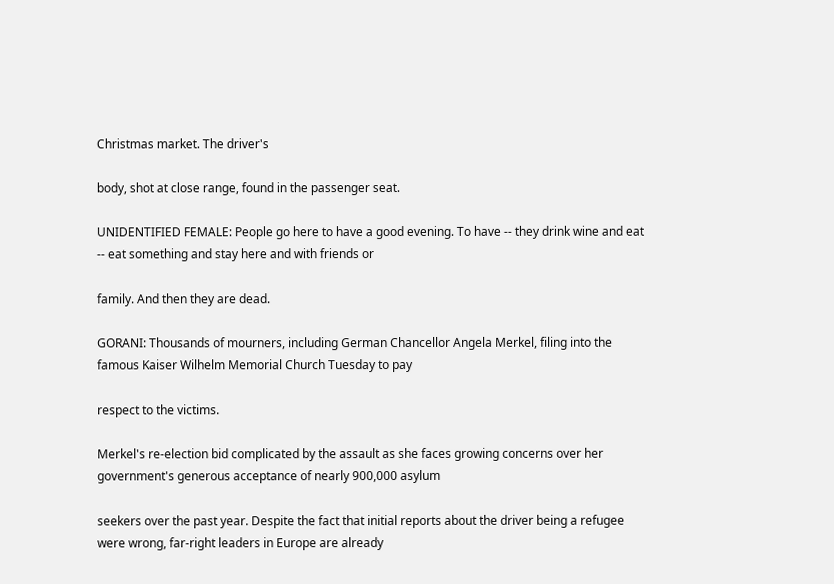Christmas market. The driver's

body, shot at close range, found in the passenger seat.

UNIDENTIFIED FEMALE: People go here to have a good evening. To have -- they drink wine and eat -- eat something and stay here and with friends or

family. And then they are dead.

GORANI: Thousands of mourners, including German Chancellor Angela Merkel, filing into the famous Kaiser Wilhelm Memorial Church Tuesday to pay

respect to the victims.

Merkel's re-election bid complicated by the assault as she faces growing concerns over her government's generous acceptance of nearly 900,000 asylum

seekers over the past year. Despite the fact that initial reports about the driver being a refugee were wrong, far-right leaders in Europe are already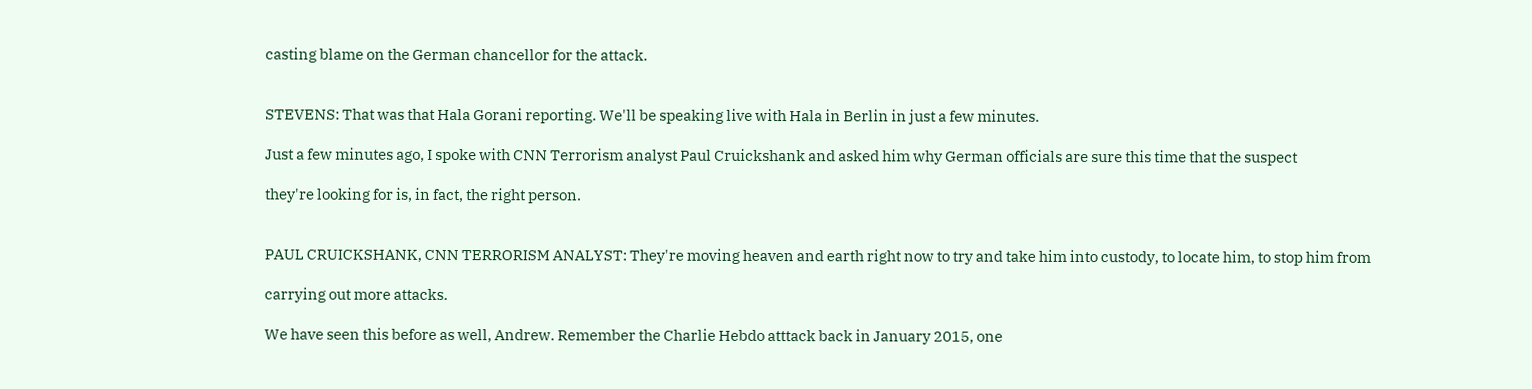casting blame on the German chancellor for the attack.


STEVENS: That was that Hala Gorani reporting. We'll be speaking live with Hala in Berlin in just a few minutes.

Just a few minutes ago, I spoke with CNN Terrorism analyst Paul Cruickshank and asked him why German officials are sure this time that the suspect

they're looking for is, in fact, the right person.


PAUL CRUICKSHANK, CNN TERRORISM ANALYST: They're moving heaven and earth right now to try and take him into custody, to locate him, to stop him from

carrying out more attacks.

We have seen this before as well, Andrew. Remember the Charlie Hebdo atttack back in January 2015, one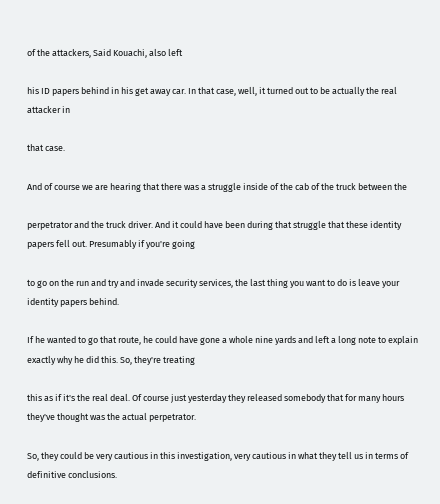of the attackers, Said Kouachi, also left

his ID papers behind in his get away car. In that case, well, it turned out to be actually the real attacker in

that case.

And of course we are hearing that there was a struggle inside of the cab of the truck between the

perpetrator and the truck driver. And it could have been during that struggle that these identity papers fell out. Presumably if you're going

to go on the run and try and invade security services, the last thing you want to do is leave your identity papers behind.

If he wanted to go that route, he could have gone a whole nine yards and left a long note to explain exactly why he did this. So, they're treating

this as if it's the real deal. Of course just yesterday they released somebody that for many hours they've thought was the actual perpetrator.

So, they could be very cautious in this investigation, very cautious in what they tell us in terms of definitive conclusions.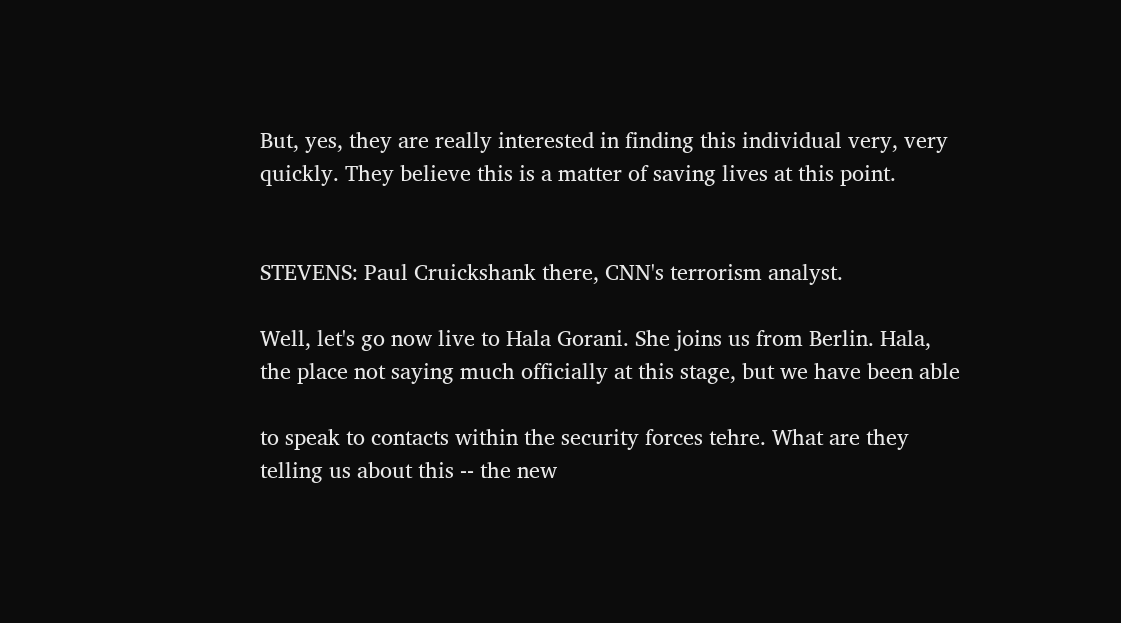But, yes, they are really interested in finding this individual very, very quickly. They believe this is a matter of saving lives at this point.


STEVENS: Paul Cruickshank there, CNN's terrorism analyst.

Well, let's go now live to Hala Gorani. She joins us from Berlin. Hala, the place not saying much officially at this stage, but we have been able

to speak to contacts within the security forces tehre. What are they telling us about this -- the new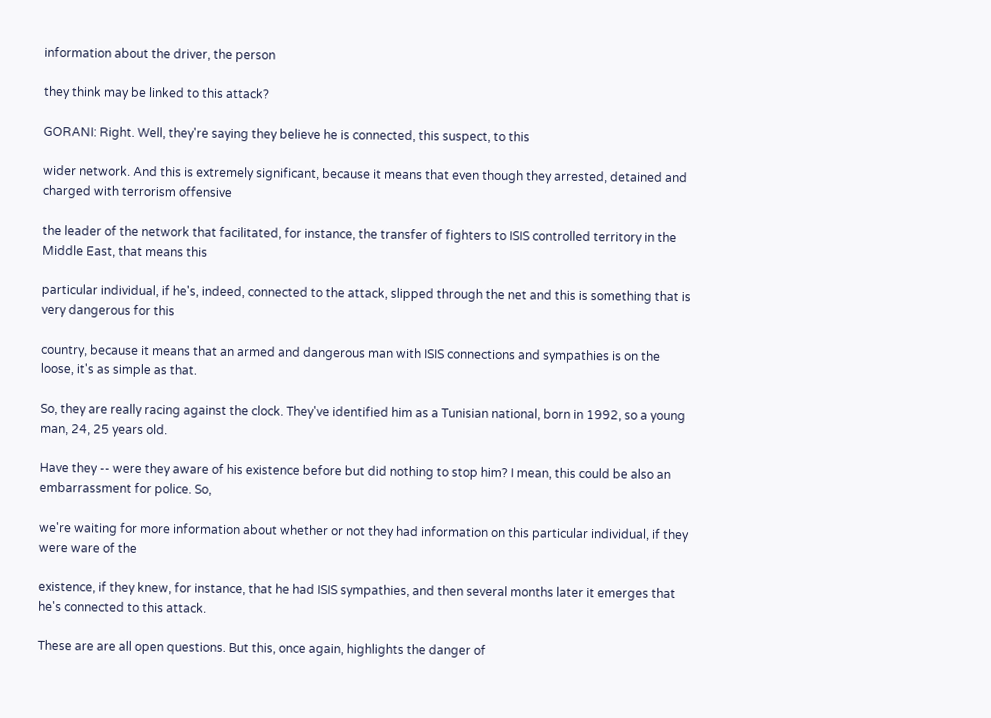information about the driver, the person

they think may be linked to this attack?

GORANI: Right. Well, they're saying they believe he is connected, this suspect, to this

wider network. And this is extremely significant, because it means that even though they arrested, detained and charged with terrorism offensive

the leader of the network that facilitated, for instance, the transfer of fighters to ISIS controlled territory in the Middle East, that means this

particular individual, if he's, indeed, connected to the attack, slipped through the net and this is something that is very dangerous for this

country, because it means that an armed and dangerous man with ISIS connections and sympathies is on the loose, it's as simple as that.

So, they are really racing against the clock. They've identified him as a Tunisian national, born in 1992, so a young man, 24, 25 years old.

Have they -- were they aware of his existence before but did nothing to stop him? I mean, this could be also an embarrassment for police. So,

we're waiting for more information about whether or not they had information on this particular individual, if they were ware of the

existence, if they knew, for instance, that he had ISIS sympathies, and then several months later it emerges that he's connected to this attack.

These are are all open questions. But this, once again, highlights the danger of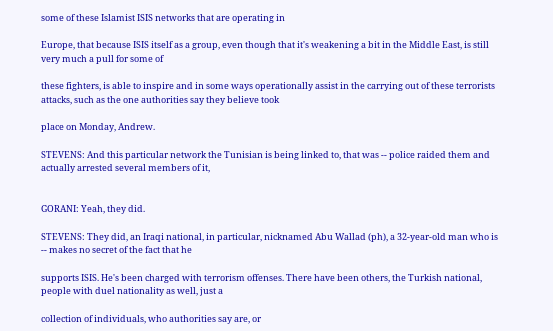some of these Islamist ISIS networks that are operating in

Europe, that because ISIS itself as a group, even though that it's weakening a bit in the Middle East, is still very much a pull for some of

these fighters, is able to inspire and in some ways operationally assist in the carrying out of these terrorists attacks, such as the one authorities say they believe took

place on Monday, Andrew.

STEVENS: And this particular network the Tunisian is being linked to, that was -- police raided them and actually arrested several members of it,


GORANI: Yeah, they did.

STEVENS: They did, an Iraqi national, in particular, nicknamed Abu Wallad (ph), a 32-year-old man who is -- makes no secret of the fact that he

supports ISIS. He's been charged with terrorism offenses. There have been others, the Turkish national, people with duel nationality as well, just a

collection of individuals, who authorities say are, or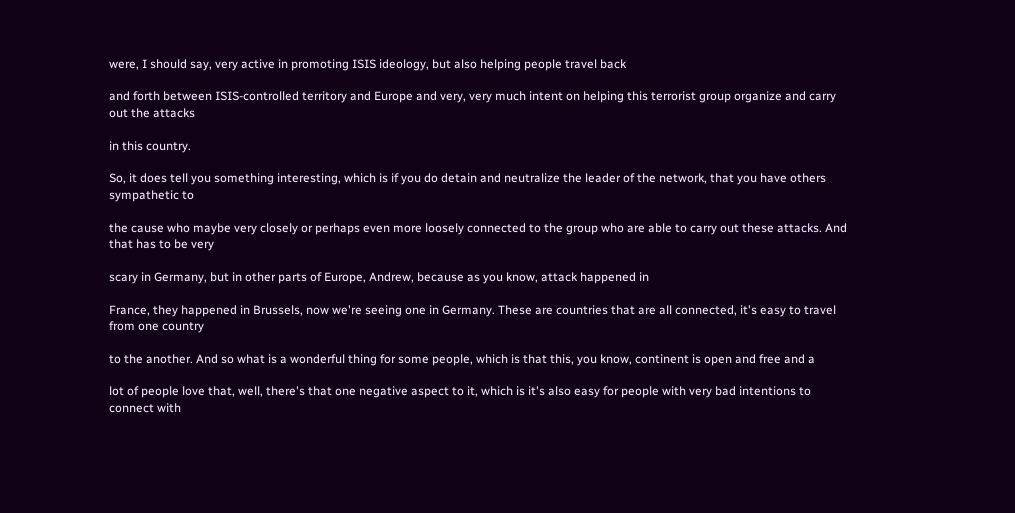were, I should say, very active in promoting ISIS ideology, but also helping people travel back

and forth between ISIS-controlled territory and Europe and very, very much intent on helping this terrorist group organize and carry out the attacks

in this country.

So, it does tell you something interesting, which is if you do detain and neutralize the leader of the network, that you have others sympathetic to

the cause who maybe very closely or perhaps even more loosely connected to the group who are able to carry out these attacks. And that has to be very

scary in Germany, but in other parts of Europe, Andrew, because as you know, attack happened in

France, they happened in Brussels, now we're seeing one in Germany. These are countries that are all connected, it's easy to travel from one country

to the another. And so what is a wonderful thing for some people, which is that this, you know, continent is open and free and a

lot of people love that, well, there's that one negative aspect to it, which is it's also easy for people with very bad intentions to connect with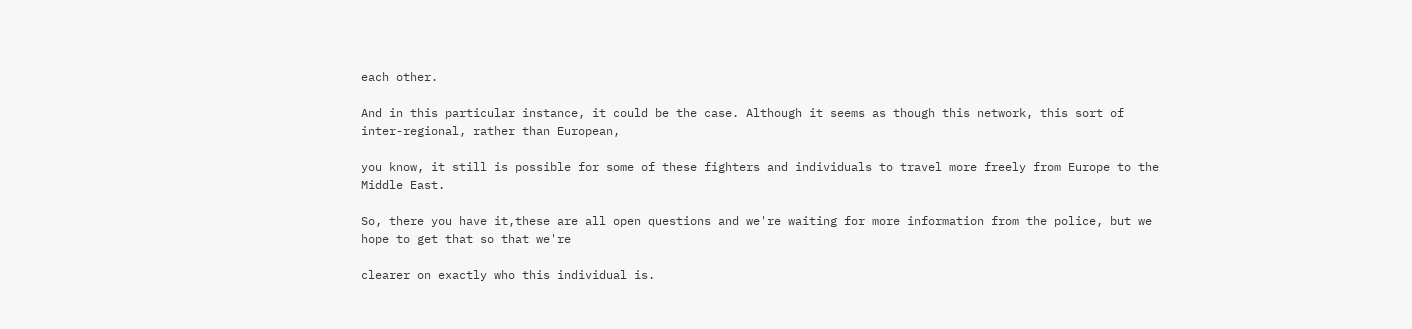each other.

And in this particular instance, it could be the case. Although it seems as though this network, this sort of inter-regional, rather than European,

you know, it still is possible for some of these fighters and individuals to travel more freely from Europe to the Middle East.

So, there you have it,these are all open questions and we're waiting for more information from the police, but we hope to get that so that we're

clearer on exactly who this individual is.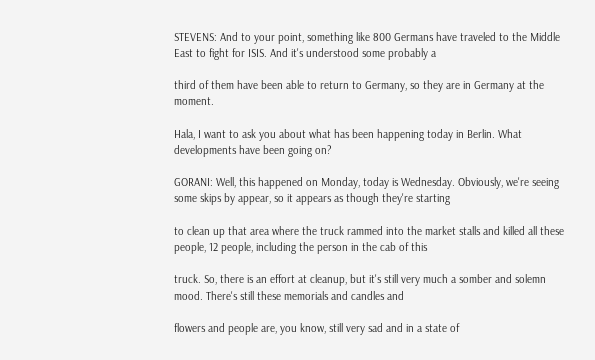STEVENS: And to your point, something like 800 Germans have traveled to the Middle East to fight for ISIS. And it's understood some probably a

third of them have been able to return to Germany, so they are in Germany at the moment.

Hala, I want to ask you about what has been happening today in Berlin. What developments have been going on?

GORANI: Well, this happened on Monday, today is Wednesday. Obviously, we're seeing some skips by appear, so it appears as though they're starting

to clean up that area where the truck rammed into the market stalls and killed all these people, 12 people, including the person in the cab of this

truck. So, there is an effort at cleanup, but it's still very much a somber and solemn mood. There's still these memorials and candles and

flowers and people are, you know, still very sad and in a state of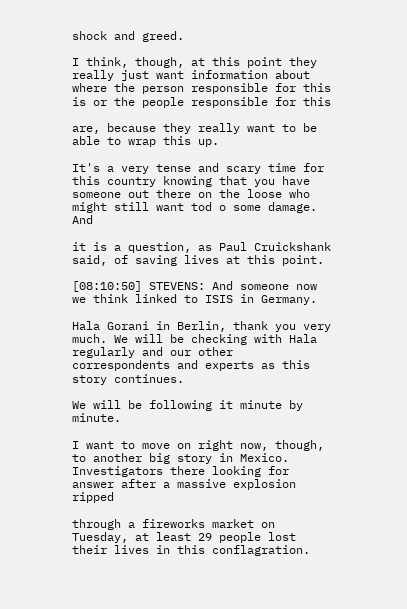shock and greed.

I think, though, at this point they really just want information about where the person responsible for this is or the people responsible for this

are, because they really want to be able to wrap this up.

It's a very tense and scary time for this country knowing that you have someone out there on the loose who might still want tod o some damage. And

it is a question, as Paul Cruickshank said, of saving lives at this point.

[08:10:50] STEVENS: And someone now we think linked to ISIS in Germany.

Hala Gorani in Berlin, thank you very much. We will be checking with Hala regularly and our other correspondents and experts as this story continues.

We will be following it minute by minute.

I want to move on right now, though, to another big story in Mexico. Investigators there looking for answer after a massive explosion ripped

through a fireworks market on Tuesday, at least 29 people lost their lives in this conflagration.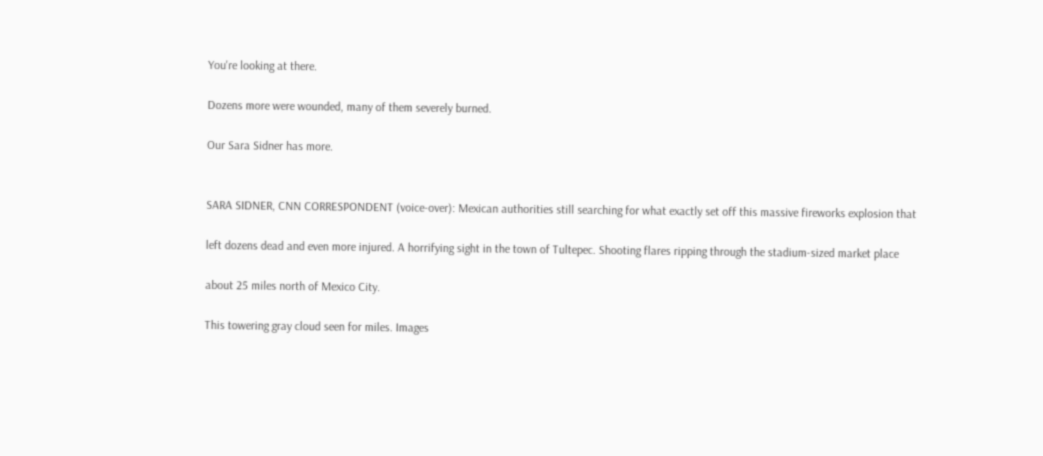You're looking at there.

Dozens more were wounded, many of them severely burned.

Our Sara Sidner has more.


SARA SIDNER, CNN CORRESPONDENT (voice-over): Mexican authorities still searching for what exactly set off this massive fireworks explosion that

left dozens dead and even more injured. A horrifying sight in the town of Tultepec. Shooting flares ripping through the stadium-sized market place

about 25 miles north of Mexico City.

This towering gray cloud seen for miles. Images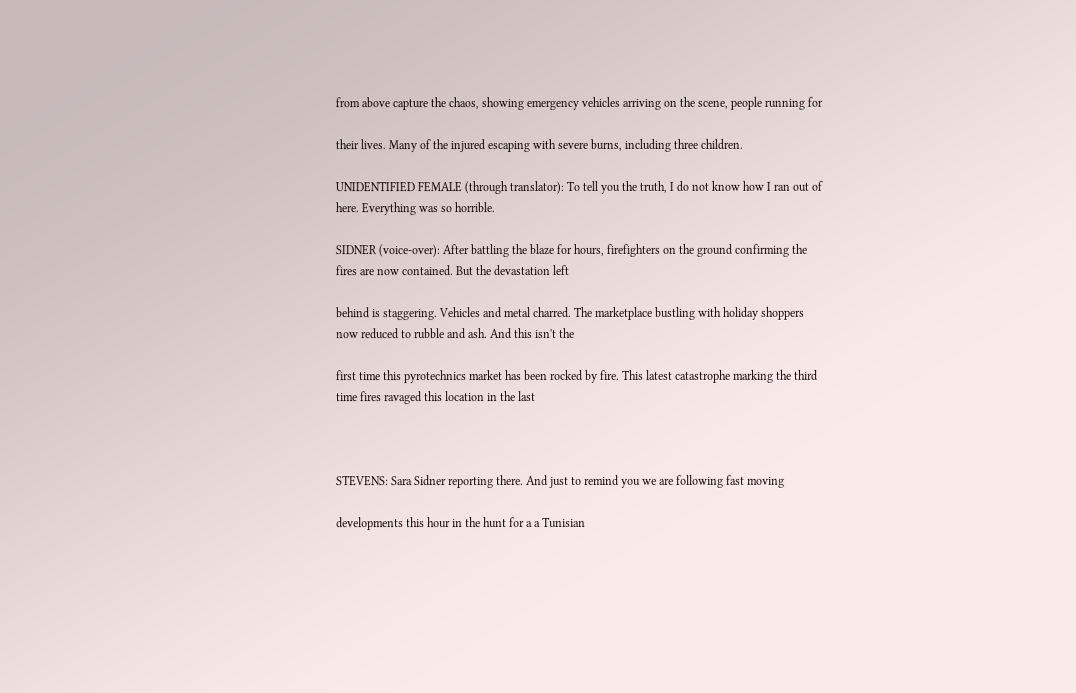from above capture the chaos, showing emergency vehicles arriving on the scene, people running for

their lives. Many of the injured escaping with severe burns, including three children.

UNIDENTIFIED FEMALE (through translator): To tell you the truth, I do not know how I ran out of here. Everything was so horrible.

SIDNER (voice-over): After battling the blaze for hours, firefighters on the ground confirming the fires are now contained. But the devastation left

behind is staggering. Vehicles and metal charred. The marketplace bustling with holiday shoppers now reduced to rubble and ash. And this isn't the

first time this pyrotechnics market has been rocked by fire. This latest catastrophe marking the third time fires ravaged this location in the last



STEVENS: Sara Sidner reporting there. And just to remind you we are following fast moving

developments this hour in the hunt for a a Tunisian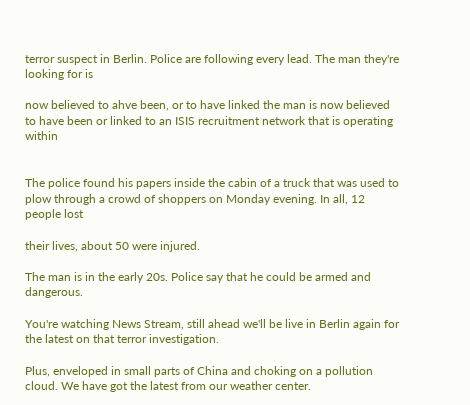terror suspect in Berlin. Police are following every lead. The man they're looking for is

now believed to ahve been, or to have linked the man is now believed to have been or linked to an ISIS recruitment network that is operating within


The police found his papers inside the cabin of a truck that was used to plow through a crowd of shoppers on Monday evening. In all, 12 people lost

their lives, about 50 were injured.

The man is in the early 20s. Police say that he could be armed and dangerous.

You're watching News Stream, still ahead we'll be live in Berlin again for the latest on that terror investigation.

Plus, enveloped in small parts of China and choking on a pollution cloud. We have got the latest from our weather center.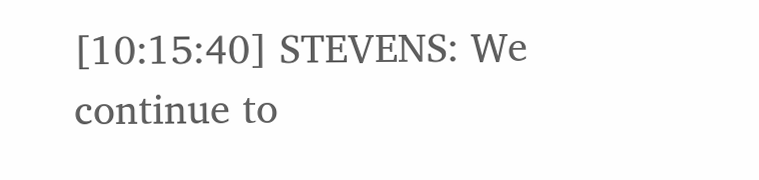[10:15:40] STEVENS: We continue to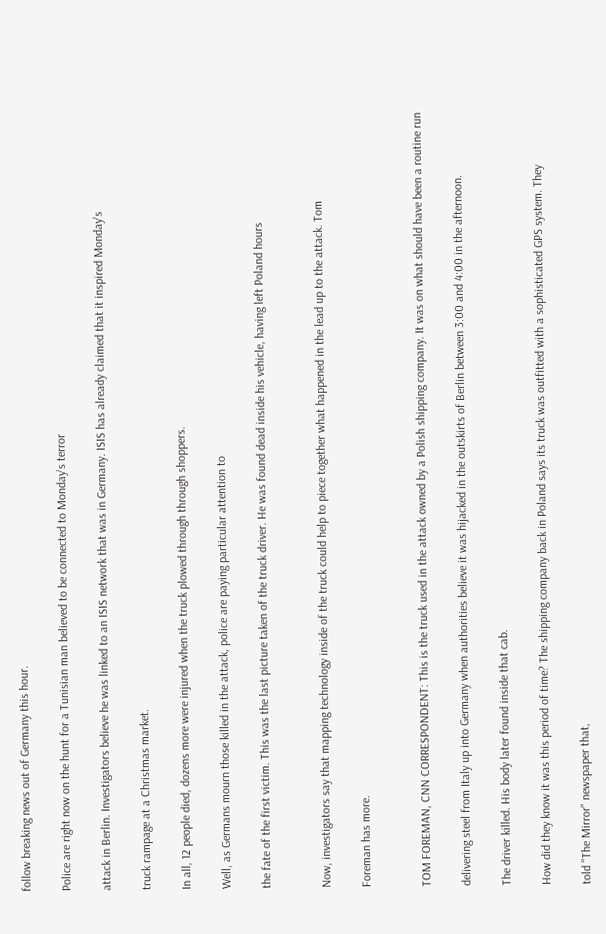follow breaking news out of Germany this hour.

Police are right now on the hunt for a Tunisian man believed to be connected to Monday's terror

attack in Berlin. Investigators believe he was linked to an ISIS network that was in Germany. ISIS has already claimed that it inspired Monday's

truck rampage at a Christmas market.

In all, 12 people died, dozens more were injured when the truck plowed through through shoppers.

Well, as Germans mourn those killed in the attack, police are paying particular attention to

the fate of the first victim. This was the last picture taken of the truck driver. He was found dead inside his vehicle, having left Poland hours


Now, investigators say that mapping technology inside of the truck could help to piece together what happened in the lead up to the attack. Tom

Foreman has more.


TOM FOREMAN, CNN CORRESPONDENT: This is the truck used in the attack owned by a Polish shipping company. It was on what should have been a routine run

delivering steel from Italy up into Germany when authorities believe it was hijacked in the outskirts of Berlin between 3:00 and 4:00 in the afternoon.

The driver killed. His body later found inside that cab.

How did they know it was this period of time? The shipping company back in Poland says its truck was outfitted with a sophisticated GPS system. They

told "The Mirror" newspaper that,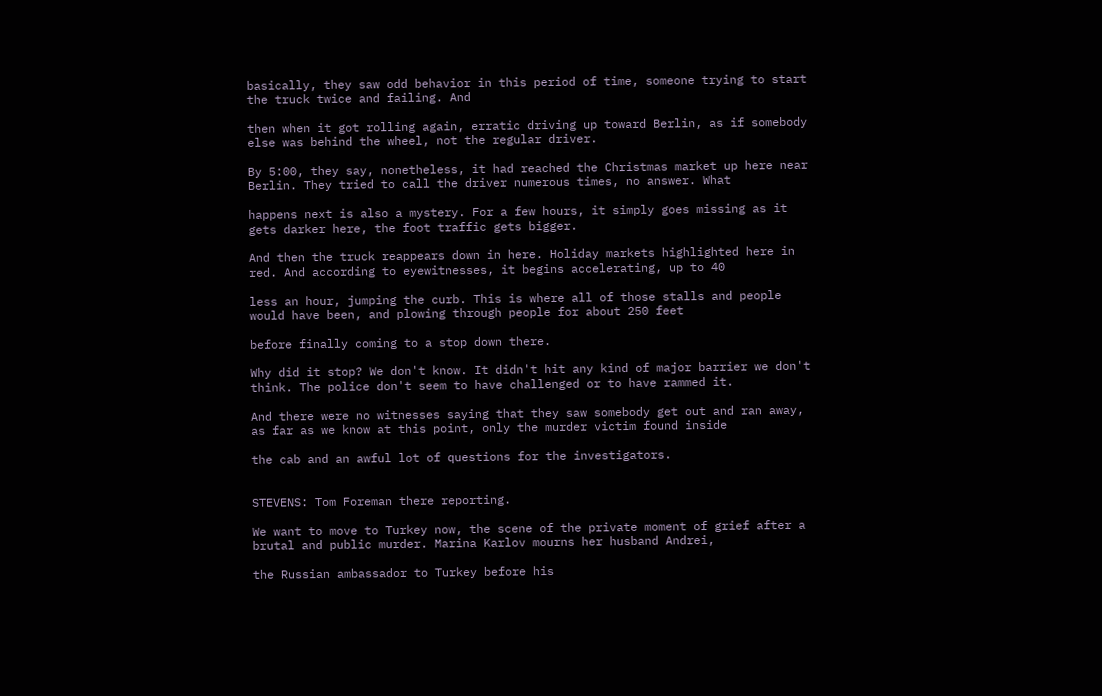basically, they saw odd behavior in this period of time, someone trying to start the truck twice and failing. And

then when it got rolling again, erratic driving up toward Berlin, as if somebody else was behind the wheel, not the regular driver.

By 5:00, they say, nonetheless, it had reached the Christmas market up here near Berlin. They tried to call the driver numerous times, no answer. What

happens next is also a mystery. For a few hours, it simply goes missing as it gets darker here, the foot traffic gets bigger.

And then the truck reappears down in here. Holiday markets highlighted here in red. And according to eyewitnesses, it begins accelerating, up to 40

less an hour, jumping the curb. This is where all of those stalls and people would have been, and plowing through people for about 250 feet

before finally coming to a stop down there.

Why did it stop? We don't know. It didn't hit any kind of major barrier we don't think. The police don't seem to have challenged or to have rammed it.

And there were no witnesses saying that they saw somebody get out and ran away, as far as we know at this point, only the murder victim found inside

the cab and an awful lot of questions for the investigators.


STEVENS: Tom Foreman there reporting.

We want to move to Turkey now, the scene of the private moment of grief after a brutal and public murder. Marina Karlov mourns her husband Andrei,

the Russian ambassador to Turkey before his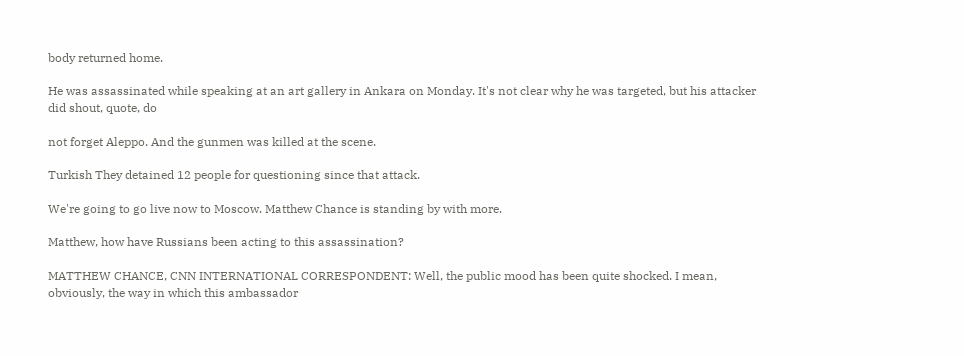body returned home.

He was assassinated while speaking at an art gallery in Ankara on Monday. It's not clear why he was targeted, but his attacker did shout, quote, do

not forget Aleppo. And the gunmen was killed at the scene.

Turkish They detained 12 people for questioning since that attack.

We're going to go live now to Moscow. Matthew Chance is standing by with more.

Matthew, how have Russians been acting to this assassination?

MATTHEW CHANCE, CNN INTERNATIONAL CORRESPONDENT: Well, the public mood has been quite shocked. I mean, obviously, the way in which this ambassador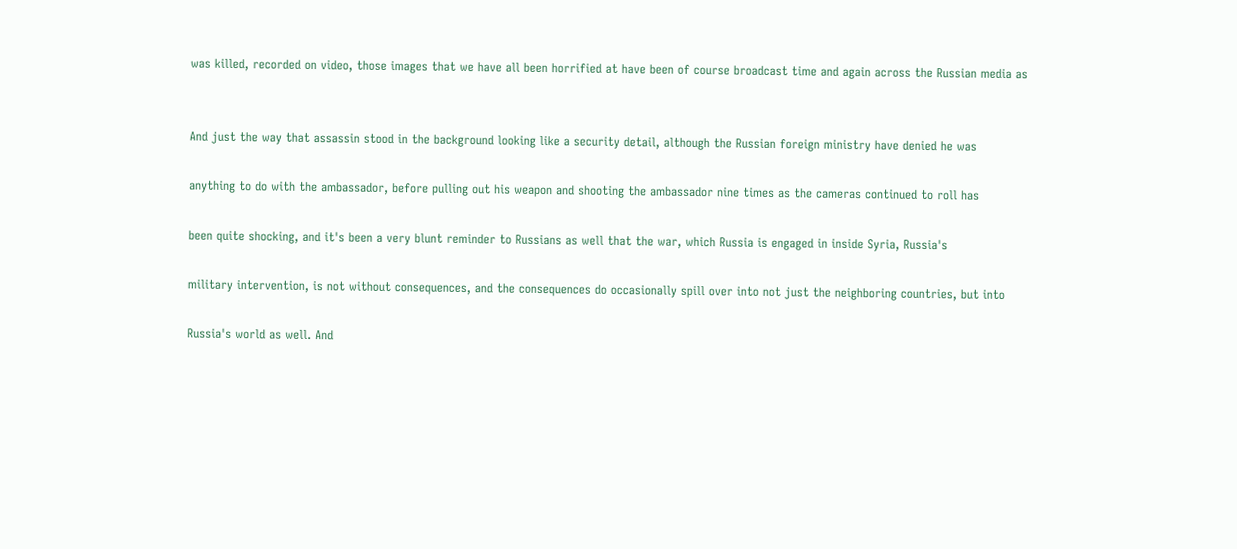was killed, recorded on video, those images that we have all been horrified at have been of course broadcast time and again across the Russian media as


And just the way that assassin stood in the background looking like a security detail, although the Russian foreign ministry have denied he was

anything to do with the ambassador, before pulling out his weapon and shooting the ambassador nine times as the cameras continued to roll has

been quite shocking, and it's been a very blunt reminder to Russians as well that the war, which Russia is engaged in inside Syria, Russia's

military intervention, is not without consequences, and the consequences do occasionally spill over into not just the neighboring countries, but into

Russia's world as well. And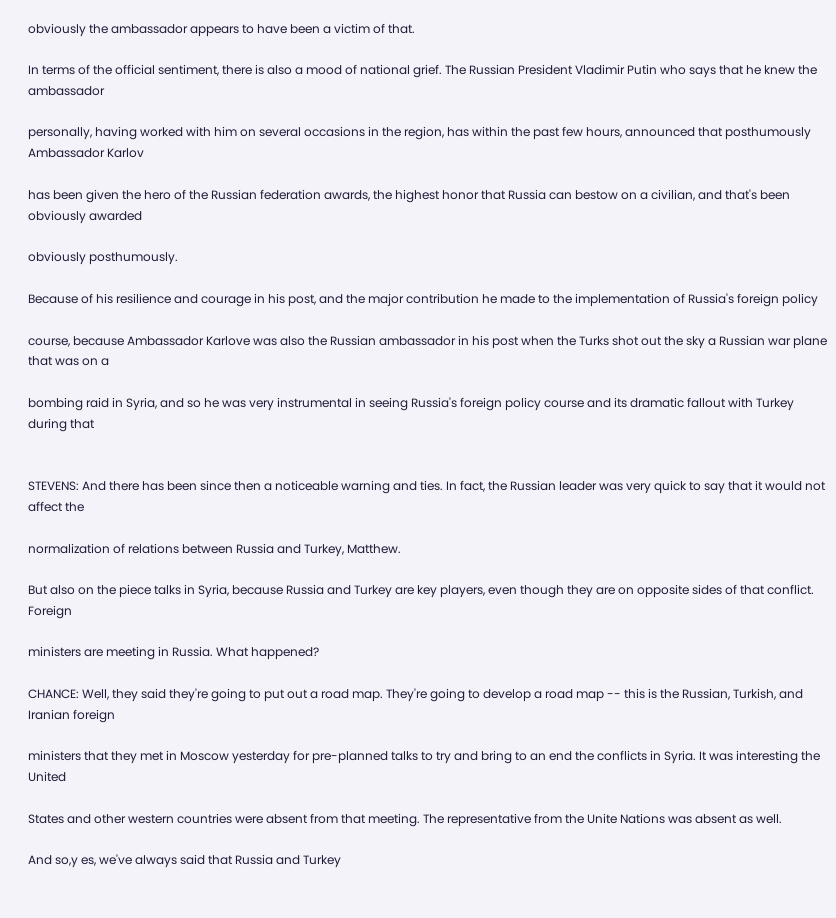obviously the ambassador appears to have been a victim of that.

In terms of the official sentiment, there is also a mood of national grief. The Russian President Vladimir Putin who says that he knew the ambassador

personally, having worked with him on several occasions in the region, has within the past few hours, announced that posthumously Ambassador Karlov

has been given the hero of the Russian federation awards, the highest honor that Russia can bestow on a civilian, and that's been obviously awarded

obviously posthumously.

Because of his resilience and courage in his post, and the major contribution he made to the implementation of Russia's foreign policy

course, because Ambassador Karlove was also the Russian ambassador in his post when the Turks shot out the sky a Russian war plane that was on a

bombing raid in Syria, and so he was very instrumental in seeing Russia's foreign policy course and its dramatic fallout with Turkey during that


STEVENS: And there has been since then a noticeable warning and ties. In fact, the Russian leader was very quick to say that it would not affect the

normalization of relations between Russia and Turkey, Matthew.

But also on the piece talks in Syria, because Russia and Turkey are key players, even though they are on opposite sides of that conflict. Foreign

ministers are meeting in Russia. What happened?

CHANCE: Well, they said they're going to put out a road map. They're going to develop a road map -- this is the Russian, Turkish, and Iranian foreign

ministers that they met in Moscow yesterday for pre-planned talks to try and bring to an end the conflicts in Syria. It was interesting the United

States and other western countries were absent from that meeting. The representative from the Unite Nations was absent as well.

And so,y es, we've always said that Russia and Turkey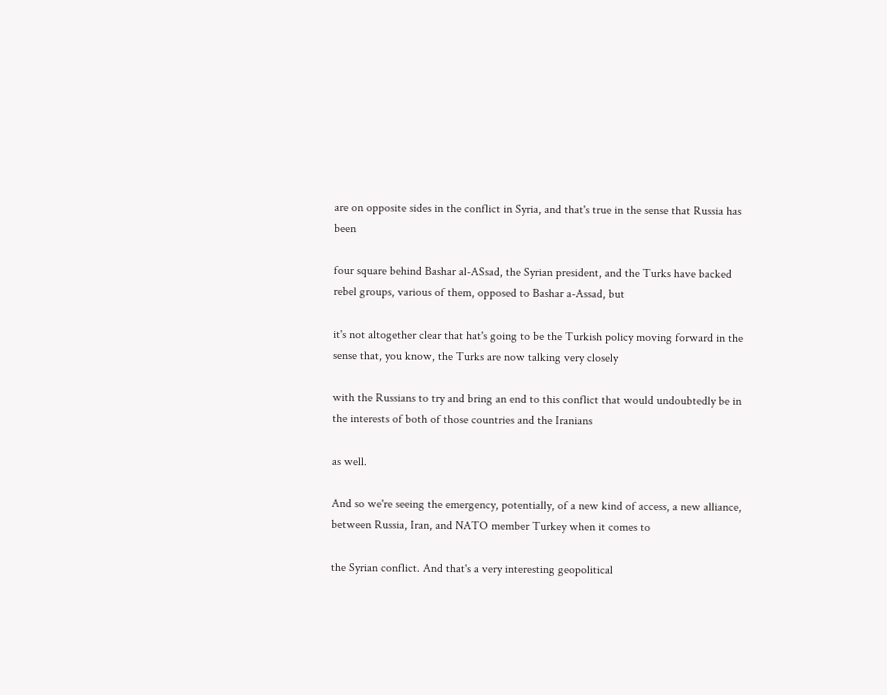are on opposite sides in the conflict in Syria, and that's true in the sense that Russia has been

four square behind Bashar al-ASsad, the Syrian president, and the Turks have backed rebel groups, various of them, opposed to Bashar a-Assad, but

it's not altogether clear that hat's going to be the Turkish policy moving forward in the sense that, you know, the Turks are now talking very closely

with the Russians to try and bring an end to this conflict that would undoubtedly be in the interests of both of those countries and the Iranians

as well.

And so we're seeing the emergency, potentially, of a new kind of access, a new alliance, between Russia, Iran, and NATO member Turkey when it comes to

the Syrian conflict. And that's a very interesting geopolitical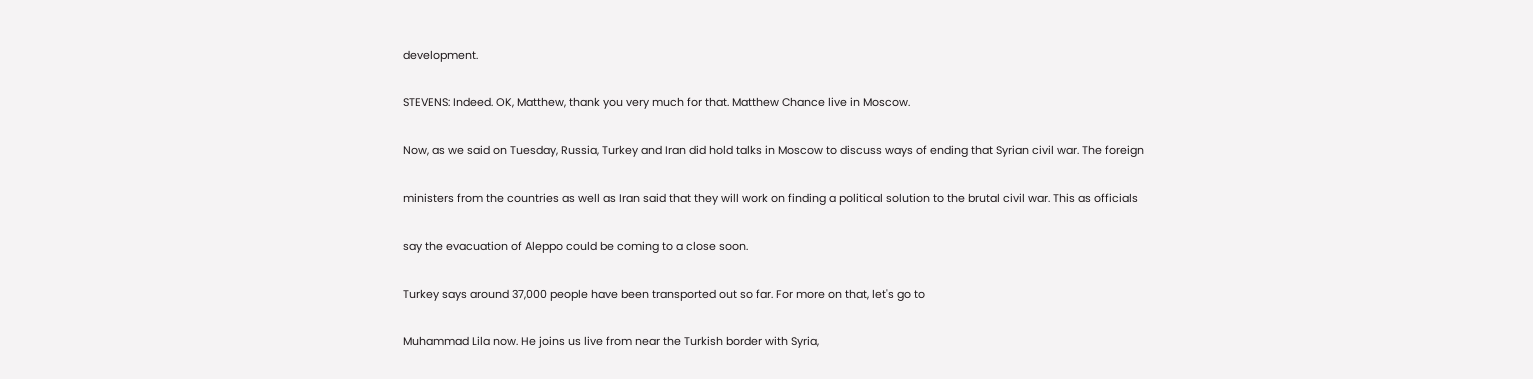development.

STEVENS: Indeed. OK, Matthew, thank you very much for that. Matthew Chance live in Moscow.

Now, as we said on Tuesday, Russia, Turkey and Iran did hold talks in Moscow to discuss ways of ending that Syrian civil war. The foreign

ministers from the countries as well as Iran said that they will work on finding a political solution to the brutal civil war. This as officials

say the evacuation of Aleppo could be coming to a close soon.

Turkey says around 37,000 people have been transported out so far. For more on that, let's go to

Muhammad Lila now. He joins us live from near the Turkish border with Syria,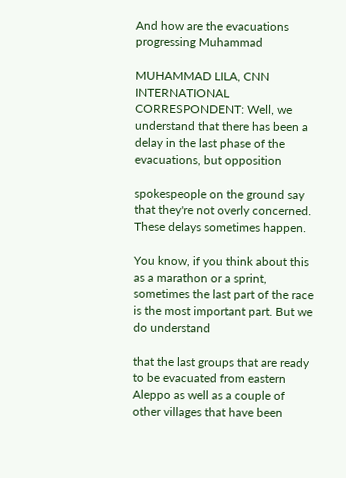And how are the evacuations progressing Muhammad

MUHAMMAD LILA, CNN INTERNATIONAL CORRESPONDENT: Well, we understand that there has been a delay in the last phase of the evacuations, but opposition

spokespeople on the ground say that they're not overly concerned. These delays sometimes happen.

You know, if you think about this as a marathon or a sprint, sometimes the last part of the race is the most important part. But we do understand

that the last groups that are ready to be evacuated from eastern Aleppo as well as a couple of other villages that have been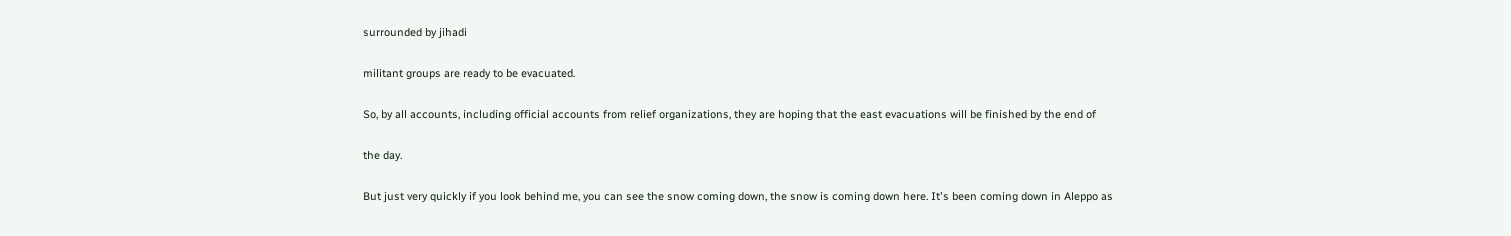surrounded by jihadi

militant groups are ready to be evacuated.

So, by all accounts, including official accounts from relief organizations, they are hoping that the east evacuations will be finished by the end of

the day.

But just very quickly if you look behind me, you can see the snow coming down, the snow is coming down here. It's been coming down in Aleppo as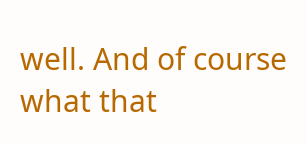well. And of course what that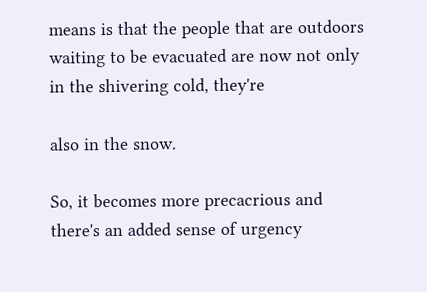means is that the people that are outdoors waiting to be evacuated are now not only in the shivering cold, they're

also in the snow.

So, it becomes more precacrious and there's an added sense of urgency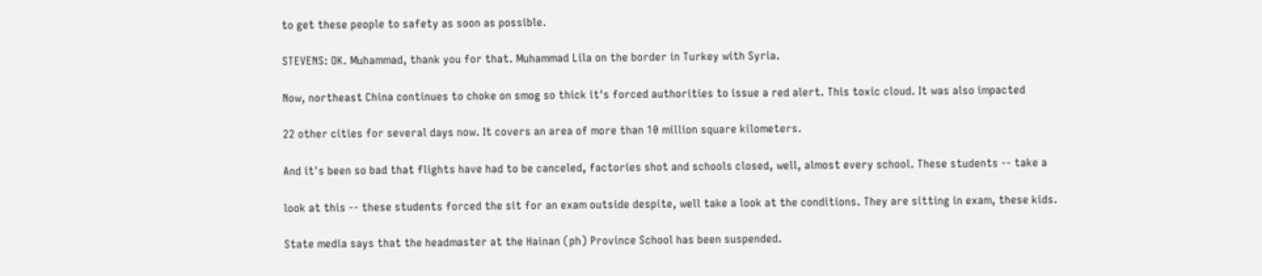to get these people to safety as soon as possible.

STEVENS: OK. Muhammad, thank you for that. Muhammad Lila on the border in Turkey with Syria.

Now, northeast China continues to choke on smog so thick it's forced authorities to issue a red alert. This toxic cloud. It was also impacted

22 other cities for several days now. It covers an area of more than 10 million square kilometers.

And it's been so bad that flights have had to be canceled, factories shot and schools closed, well, almost every school. These students -- take a

look at this -- these students forced the sit for an exam outside despite, well take a look at the conditions. They are sitting in exam, these kids.

State media says that the headmaster at the Hainan (ph) Province School has been suspended.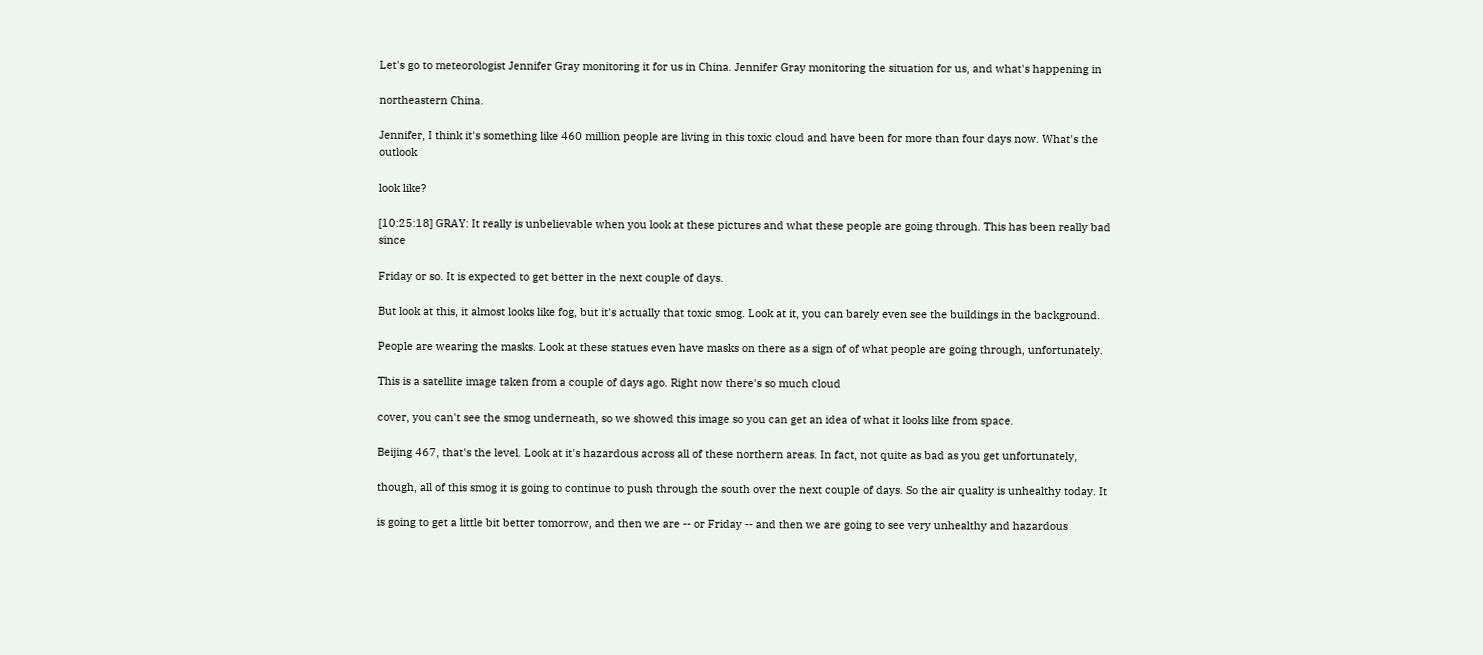Let's go to meteorologist Jennifer Gray monitoring it for us in China. Jennifer Gray monitoring the situation for us, and what's happening in

northeastern China.

Jennifer, I think it's something like 460 million people are living in this toxic cloud and have been for more than four days now. What's the outlook

look like?

[10:25:18] GRAY: It really is unbelievable when you look at these pictures and what these people are going through. This has been really bad since

Friday or so. It is expected to get better in the next couple of days.

But look at this, it almost looks like fog, but it's actually that toxic smog. Look at it, you can barely even see the buildings in the background.

People are wearing the masks. Look at these statues even have masks on there as a sign of of what people are going through, unfortunately.

This is a satellite image taken from a couple of days ago. Right now there's so much cloud

cover, you can't see the smog underneath, so we showed this image so you can get an idea of what it looks like from space.

Beijing 467, that's the level. Look at it's hazardous across all of these northern areas. In fact, not quite as bad as you get unfortunately,

though, all of this smog it is going to continue to push through the south over the next couple of days. So the air quality is unhealthy today. It

is going to get a little bit better tomorrow, and then we are -- or Friday -- and then we are going to see very unhealthy and hazardous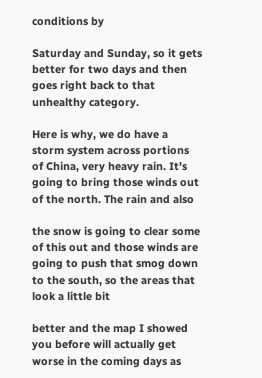conditions by

Saturday and Sunday, so it gets better for two days and then goes right back to that unhealthy category.

Here is why, we do have a storm system across portions of China, very heavy rain. It's going to bring those winds out of the north. The rain and also

the snow is going to clear some of this out and those winds are going to push that smog down to the south, so the areas that look a little bit

better and the map I showed you before will actually get worse in the coming days as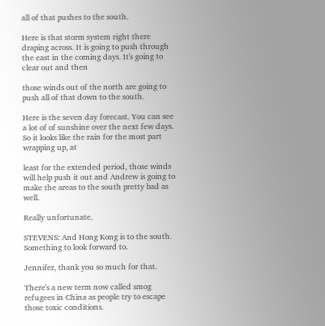all of that pushes to the south.

Here is that storm system right there draping across. It is going to push through the east in the coming days. It's going to clear out and then

those winds out of the north are going to push all of that down to the south.

Here is the seven day forecast. You can see a lot of of sunshine over the next few days. So it looks like the rain for the most part wrapping up, at

least for the extended period, those winds will help push it out and Andrew is going to make the areas to the south pretty bad as well.

Really unfortunate.

STEVENS: And Hong Kong is to the south. Something to look forward to.

Jennifer, thank you so much for that.

There's a new term now called smog refugees in China as people try to escape those toxic conditions.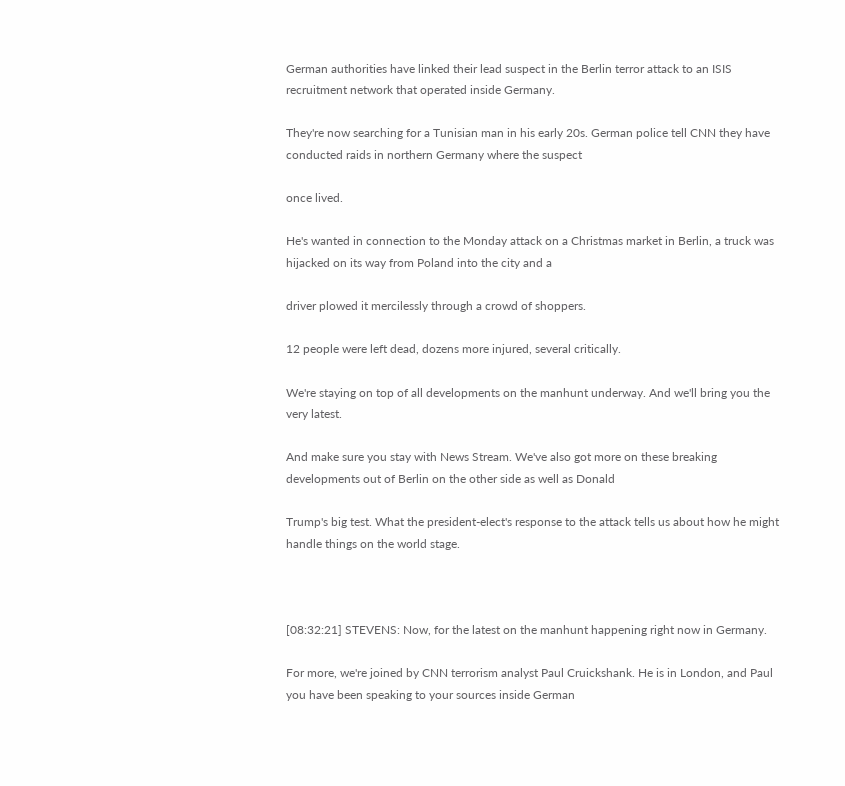German authorities have linked their lead suspect in the Berlin terror attack to an ISIS recruitment network that operated inside Germany.

They're now searching for a Tunisian man in his early 20s. German police tell CNN they have conducted raids in northern Germany where the suspect

once lived.

He's wanted in connection to the Monday attack on a Christmas market in Berlin, a truck was hijacked on its way from Poland into the city and a

driver plowed it mercilessly through a crowd of shoppers.

12 people were left dead, dozens more injured, several critically.

We're staying on top of all developments on the manhunt underway. And we'll bring you the very latest.

And make sure you stay with News Stream. We've also got more on these breaking developments out of Berlin on the other side as well as Donald

Trump's big test. What the president-elect's response to the attack tells us about how he might handle things on the world stage.



[08:32:21] STEVENS: Now, for the latest on the manhunt happening right now in Germany.

For more, we're joined by CNN terrorism analyst Paul Cruickshank. He is in London, and Paul you have been speaking to your sources inside German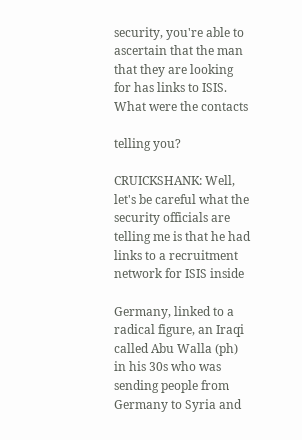security, you're able to ascertain that the man that they are looking for has links to ISIS. What were the contacts

telling you?

CRUICKSHANK: Well, let's be careful what the security officials are telling me is that he had links to a recruitment network for ISIS inside

Germany, linked to a radical figure, an Iraqi called Abu Walla (ph) in his 30s who was sending people from Germany to Syria and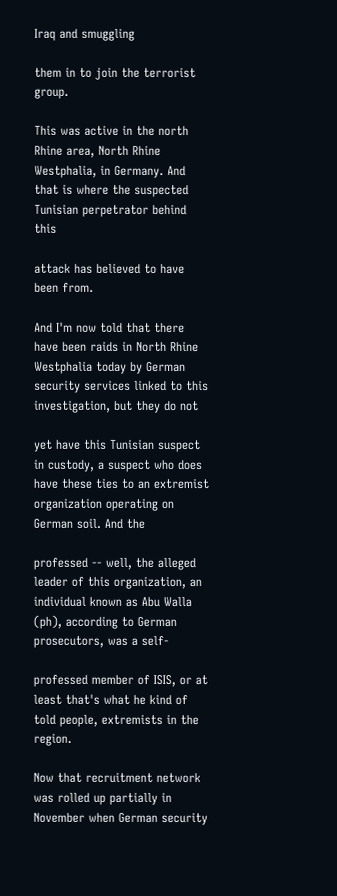Iraq and smuggling

them in to join the terrorist group.

This was active in the north Rhine area, North Rhine Westphalia, in Germany. And that is where the suspected Tunisian perpetrator behind this

attack has believed to have been from.

And I'm now told that there have been raids in North Rhine Westphalia today by German security services linked to this investigation, but they do not

yet have this Tunisian suspect in custody, a suspect who does have these ties to an extremist organization operating on German soil. And the

professed -- well, the alleged leader of this organization, an individual known as Abu Walla (ph), according to German prosecutors, was a self-

professed member of ISIS, or at least that's what he kind of told people, extremists in the region.

Now that recruitment network was rolled up partially in November when German security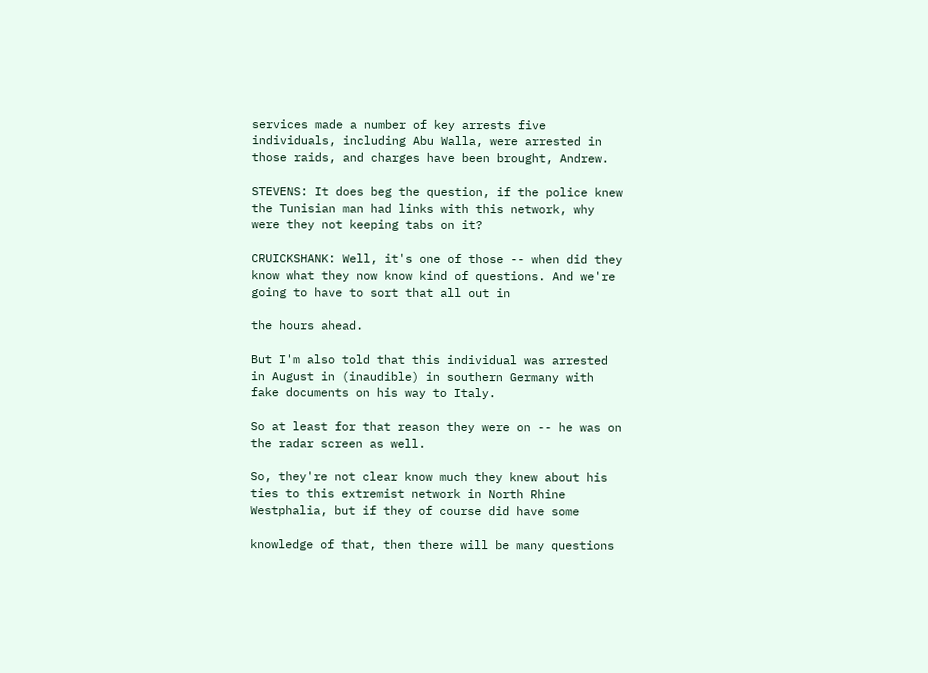services made a number of key arrests five individuals, including Abu Walla, were arrested in those raids, and charges have been brought, Andrew.

STEVENS: It does beg the question, if the police knew the Tunisian man had links with this network, why were they not keeping tabs on it?

CRUICKSHANK: Well, it's one of those -- when did they know what they now know kind of questions. And we're going to have to sort that all out in

the hours ahead.

But I'm also told that this individual was arrested in August in (inaudible) in southern Germany with fake documents on his way to Italy.

So at least for that reason they were on -- he was on the radar screen as well.

So, they're not clear know much they knew about his ties to this extremist network in North Rhine Westphalia, but if they of course did have some

knowledge of that, then there will be many questions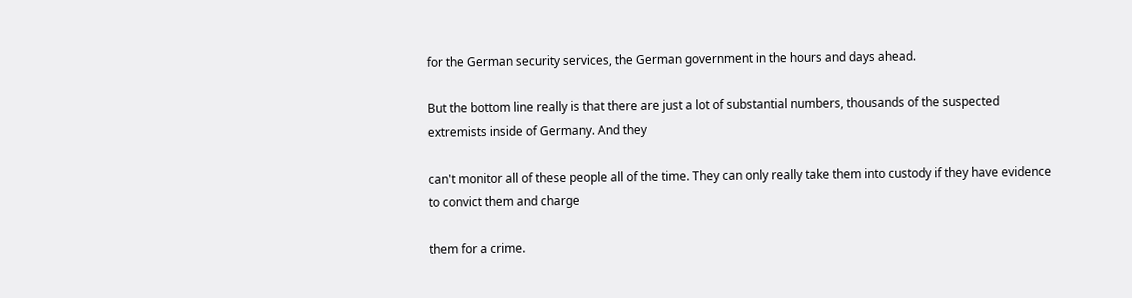for the German security services, the German government in the hours and days ahead.

But the bottom line really is that there are just a lot of substantial numbers, thousands of the suspected extremists inside of Germany. And they

can't monitor all of these people all of the time. They can only really take them into custody if they have evidence to convict them and charge

them for a crime.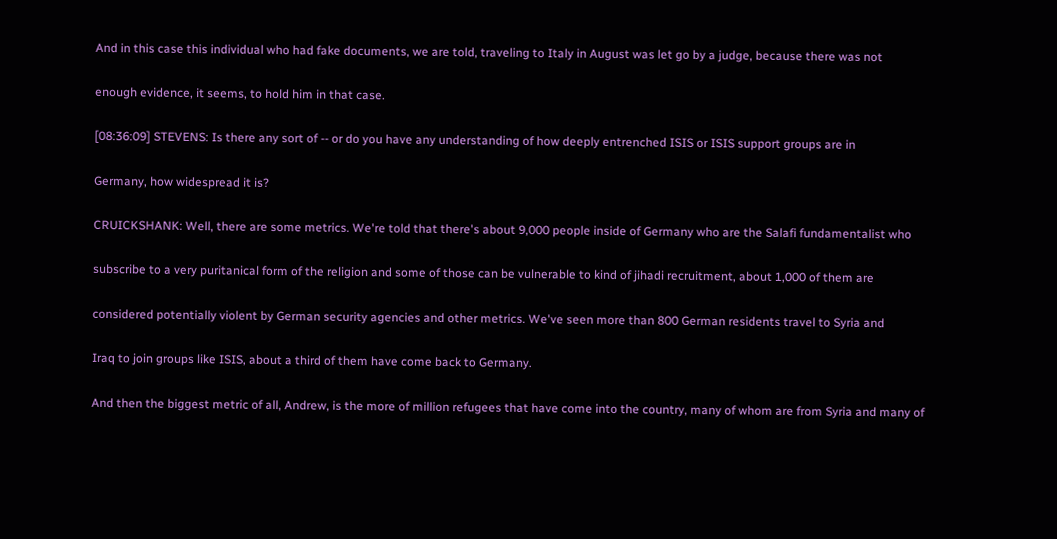And in this case this individual who had fake documents, we are told, traveling to Italy in August was let go by a judge, because there was not

enough evidence, it seems, to hold him in that case.

[08:36:09] STEVENS: Is there any sort of -- or do you have any understanding of how deeply entrenched ISIS or ISIS support groups are in

Germany, how widespread it is?

CRUICKSHANK: Well, there are some metrics. We're told that there's about 9,000 people inside of Germany who are the Salafi fundamentalist who

subscribe to a very puritanical form of the religion and some of those can be vulnerable to kind of jihadi recruitment, about 1,000 of them are

considered potentially violent by German security agencies and other metrics. We've seen more than 800 German residents travel to Syria and

Iraq to join groups like ISIS, about a third of them have come back to Germany.

And then the biggest metric of all, Andrew, is the more of million refugees that have come into the country, many of whom are from Syria and many of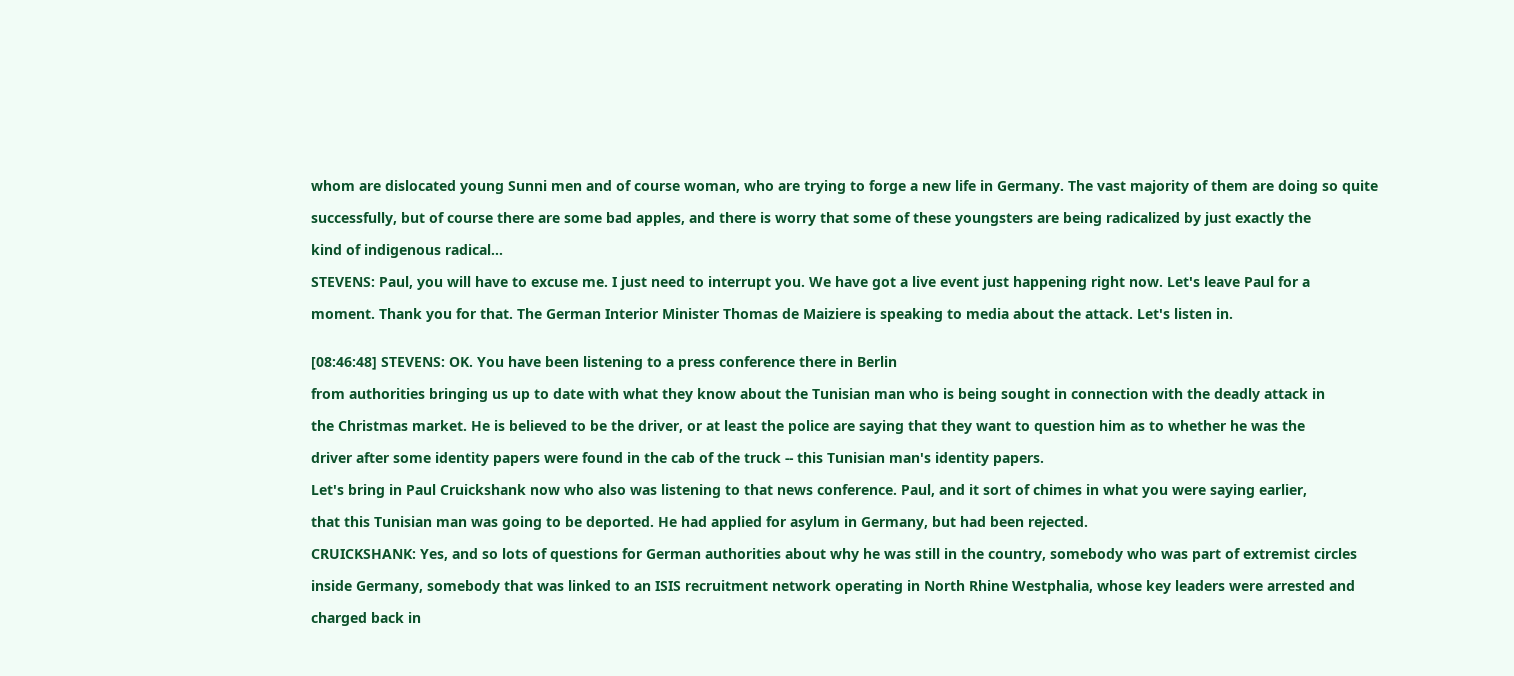whom are dislocated young Sunni men and of course woman, who are trying to forge a new life in Germany. The vast majority of them are doing so quite

successfully, but of course there are some bad apples, and there is worry that some of these youngsters are being radicalized by just exactly the

kind of indigenous radical...

STEVENS: Paul, you will have to excuse me. I just need to interrupt you. We have got a live event just happening right now. Let's leave Paul for a

moment. Thank you for that. The German Interior Minister Thomas de Maiziere is speaking to media about the attack. Let's listen in.


[08:46:48] STEVENS: OK. You have been listening to a press conference there in Berlin

from authorities bringing us up to date with what they know about the Tunisian man who is being sought in connection with the deadly attack in

the Christmas market. He is believed to be the driver, or at least the police are saying that they want to question him as to whether he was the

driver after some identity papers were found in the cab of the truck -- this Tunisian man's identity papers.

Let's bring in Paul Cruickshank now who also was listening to that news conference. Paul, and it sort of chimes in what you were saying earlier,

that this Tunisian man was going to be deported. He had applied for asylum in Germany, but had been rejected.

CRUICKSHANK: Yes, and so lots of questions for German authorities about why he was still in the country, somebody who was part of extremist circles

inside Germany, somebody that was linked to an ISIS recruitment network operating in North Rhine Westphalia, whose key leaders were arrested and

charged back in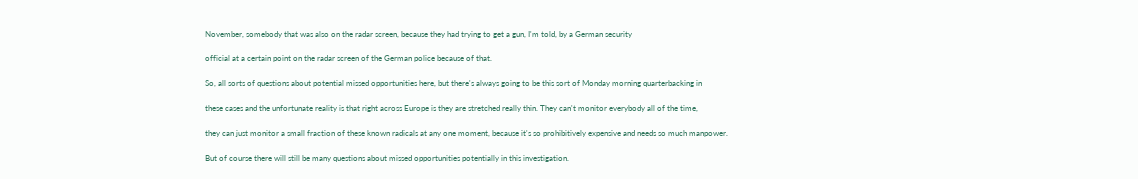November, somebody that was also on the radar screen, because they had trying to get a gun, I'm told, by a German security

official at a certain point on the radar screen of the German police because of that.

So, all sorts of questions about potential missed opportunities here, but there's always going to be this sort of Monday morning quarterbacking in

these cases and the unfortunate reality is that right across Europe is they are stretched really thin. They can't monitor everybody all of the time,

they can just monitor a small fraction of these known radicals at any one moment, because it's so prohibitively expensive and needs so much manpower.

But of course there will still be many questions about missed opportunities potentially in this investigation.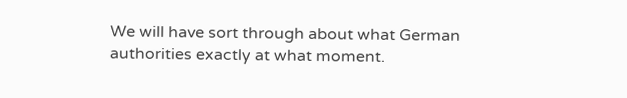We will have sort through about what German authorities exactly at what moment.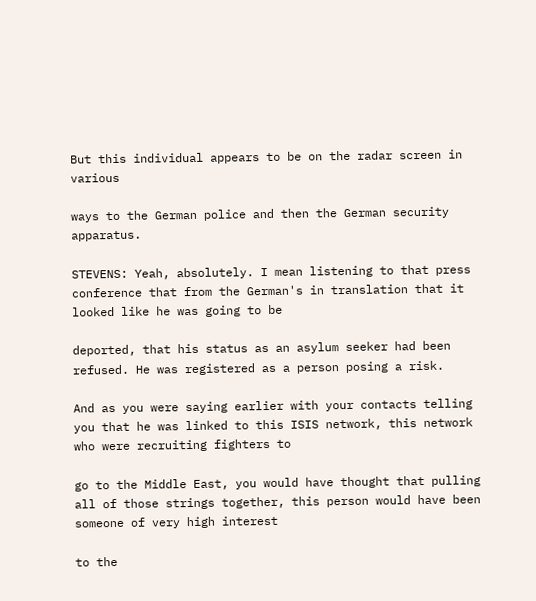But this individual appears to be on the radar screen in various

ways to the German police and then the German security apparatus.

STEVENS: Yeah, absolutely. I mean listening to that press conference that from the German's in translation that it looked like he was going to be

deported, that his status as an asylum seeker had been refused. He was registered as a person posing a risk.

And as you were saying earlier with your contacts telling you that he was linked to this ISIS network, this network who were recruiting fighters to

go to the Middle East, you would have thought that pulling all of those strings together, this person would have been someone of very high interest

to the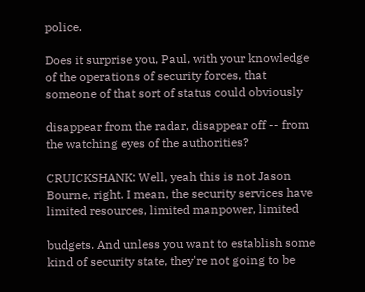police.

Does it surprise you, Paul, with your knowledge of the operations of security forces, that someone of that sort of status could obviously

disappear from the radar, disappear off -- from the watching eyes of the authorities?

CRUICKSHANK: Well, yeah this is not Jason Bourne, right. I mean, the security services have limited resources, limited manpower, limited

budgets. And unless you want to establish some kind of security state, they're not going to be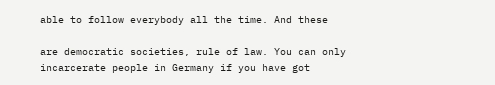able to follow everybody all the time. And these

are democratic societies, rule of law. You can only incarcerate people in Germany if you have got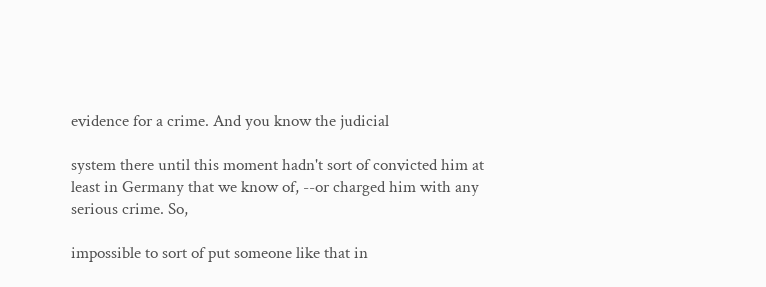evidence for a crime. And you know the judicial

system there until this moment hadn't sort of convicted him at least in Germany that we know of, --or charged him with any serious crime. So,

impossible to sort of put someone like that in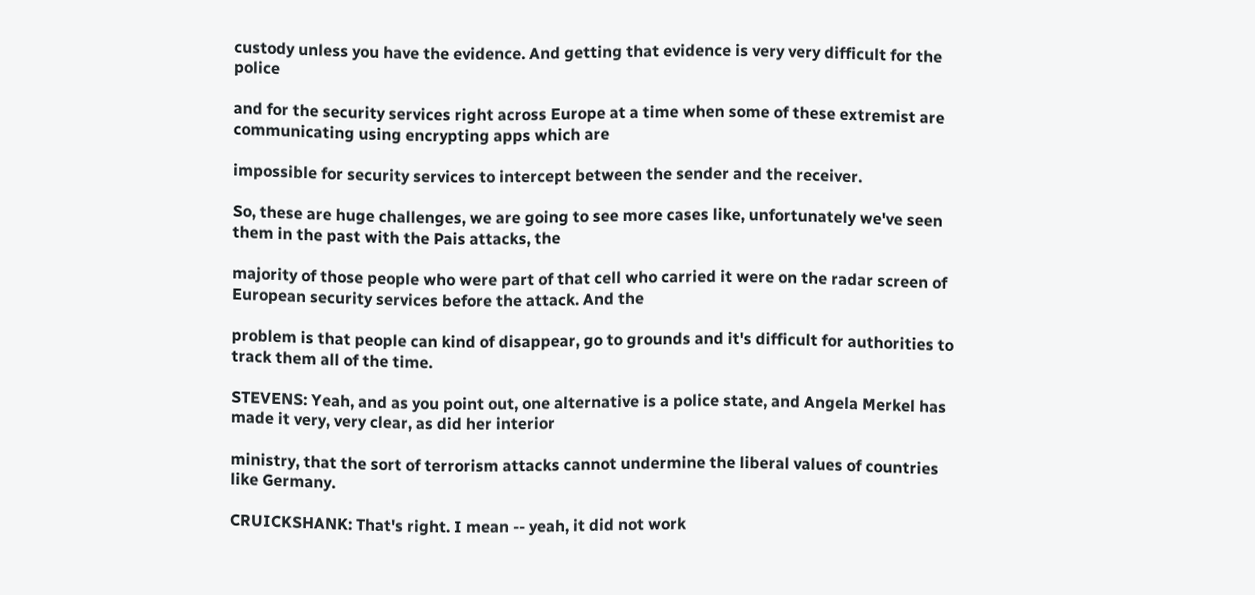custody unless you have the evidence. And getting that evidence is very very difficult for the police

and for the security services right across Europe at a time when some of these extremist are communicating using encrypting apps which are

impossible for security services to intercept between the sender and the receiver.

So, these are huge challenges, we are going to see more cases like, unfortunately we've seen them in the past with the Pais attacks, the

majority of those people who were part of that cell who carried it were on the radar screen of European security services before the attack. And the

problem is that people can kind of disappear, go to grounds and it's difficult for authorities to track them all of the time.

STEVENS: Yeah, and as you point out, one alternative is a police state, and Angela Merkel has made it very, very clear, as did her interior

ministry, that the sort of terrorism attacks cannot undermine the liberal values of countries like Germany.

CRUICKSHANK: That's right. I mean -- yeah, it did not work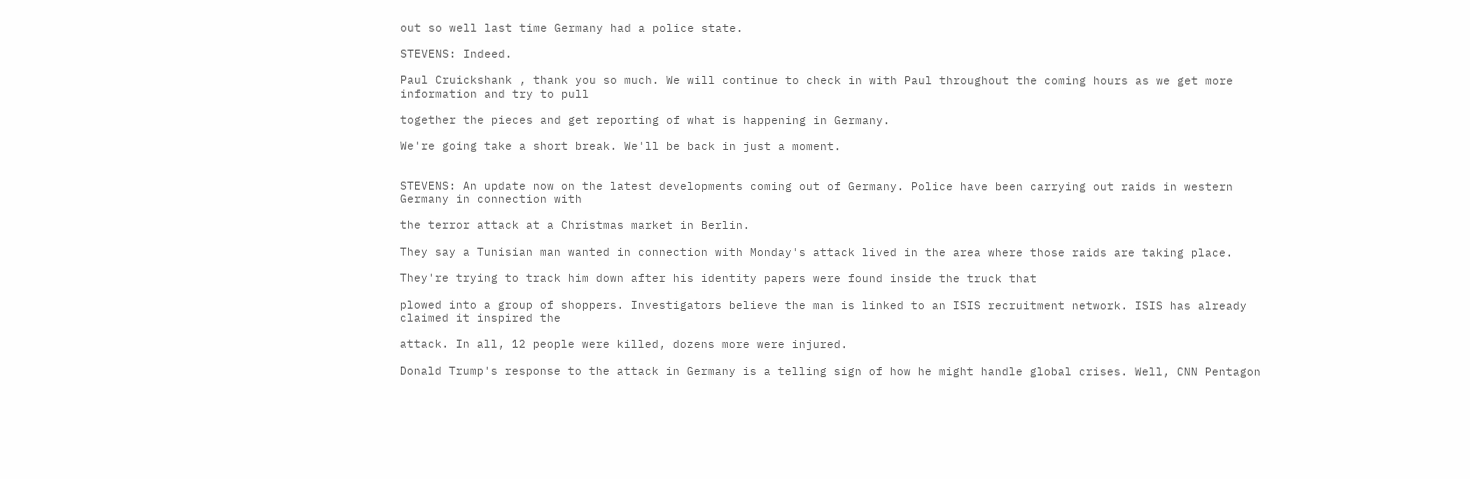out so well last time Germany had a police state.

STEVENS: Indeed.

Paul Cruickshank , thank you so much. We will continue to check in with Paul throughout the coming hours as we get more information and try to pull

together the pieces and get reporting of what is happening in Germany.

We're going take a short break. We'll be back in just a moment.


STEVENS: An update now on the latest developments coming out of Germany. Police have been carrying out raids in western Germany in connection with

the terror attack at a Christmas market in Berlin.

They say a Tunisian man wanted in connection with Monday's attack lived in the area where those raids are taking place.

They're trying to track him down after his identity papers were found inside the truck that

plowed into a group of shoppers. Investigators believe the man is linked to an ISIS recruitment network. ISIS has already claimed it inspired the

attack. In all, 12 people were killed, dozens more were injured.

Donald Trump's response to the attack in Germany is a telling sign of how he might handle global crises. Well, CNN Pentagon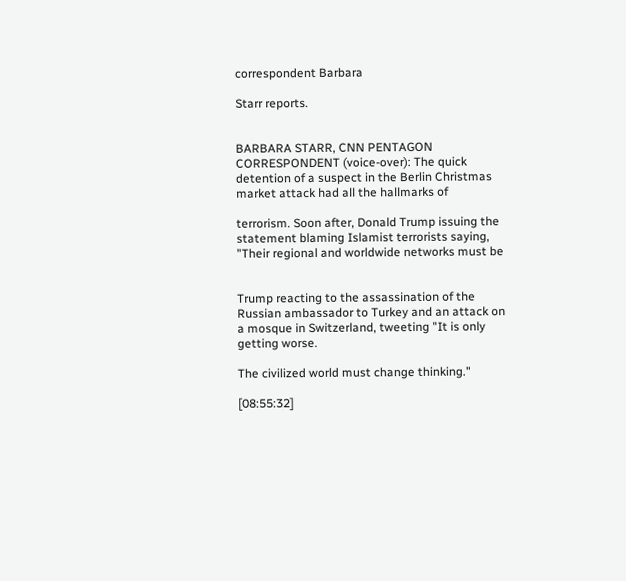correspondent Barbara

Starr reports.


BARBARA STARR, CNN PENTAGON CORRESPONDENT (voice-over): The quick detention of a suspect in the Berlin Christmas market attack had all the hallmarks of

terrorism. Soon after, Donald Trump issuing the statement blaming Islamist terrorists saying, "Their regional and worldwide networks must be


Trump reacting to the assassination of the Russian ambassador to Turkey and an attack on a mosque in Switzerland, tweeting "It is only getting worse.

The civilized world must change thinking."

[08:55:32]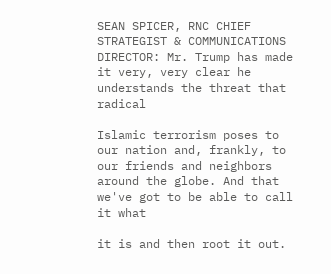SEAN SPICER, RNC CHIEF STRATEGIST & COMMUNICATIONS DIRECTOR: Mr. Trump has made it very, very clear he understands the threat that radical

Islamic terrorism poses to our nation and, frankly, to our friends and neighbors around the globe. And that we've got to be able to call it what

it is and then root it out.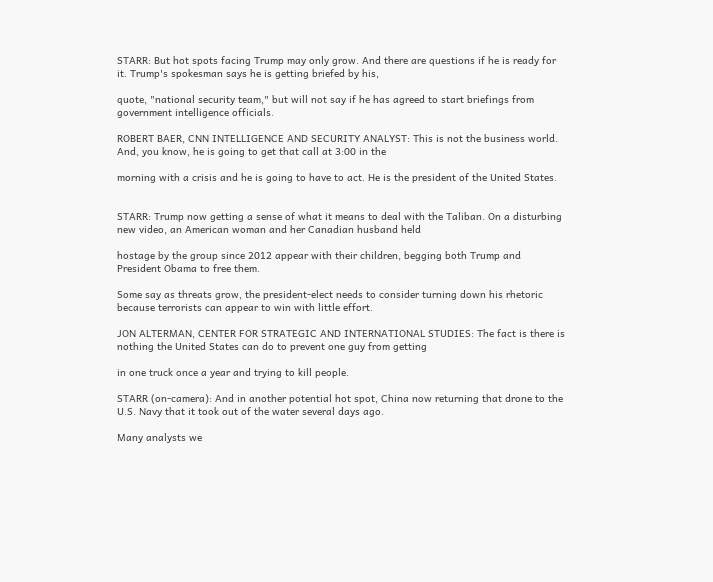STARR: But hot spots facing Trump may only grow. And there are questions if he is ready for it. Trump's spokesman says he is getting briefed by his,

quote, "national security team," but will not say if he has agreed to start briefings from government intelligence officials.

ROBERT BAER, CNN INTELLIGENCE AND SECURITY ANALYST: This is not the business world. And, you know, he is going to get that call at 3:00 in the

morning with a crisis and he is going to have to act. He is the president of the United States.


STARR: Trump now getting a sense of what it means to deal with the Taliban. On a disturbing new video, an American woman and her Canadian husband held

hostage by the group since 2012 appear with their children, begging both Trump and President Obama to free them.

Some say as threats grow, the president-elect needs to consider turning down his rhetoric because terrorists can appear to win with little effort.

JON ALTERMAN, CENTER FOR STRATEGIC AND INTERNATIONAL STUDIES: The fact is there is nothing the United States can do to prevent one guy from getting

in one truck once a year and trying to kill people.

STARR (on-camera): And in another potential hot spot, China now returning that drone to the U.S. Navy that it took out of the water several days ago.

Many analysts we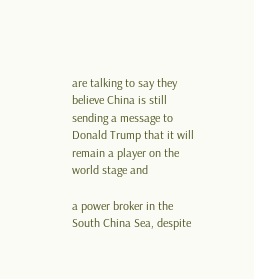are talking to say they believe China is still sending a message to Donald Trump that it will remain a player on the world stage and

a power broker in the South China Sea, despite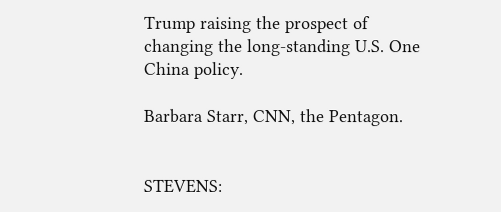Trump raising the prospect of changing the long-standing U.S. One China policy.

Barbara Starr, CNN, the Pentagon.


STEVENS: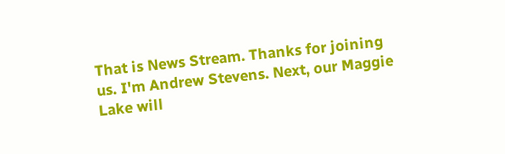That is News Stream. Thanks for joining us. I'm Andrew Stevens. Next, our Maggie Lake will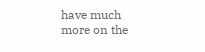have much more on the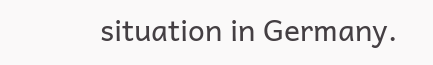situation in Germany.